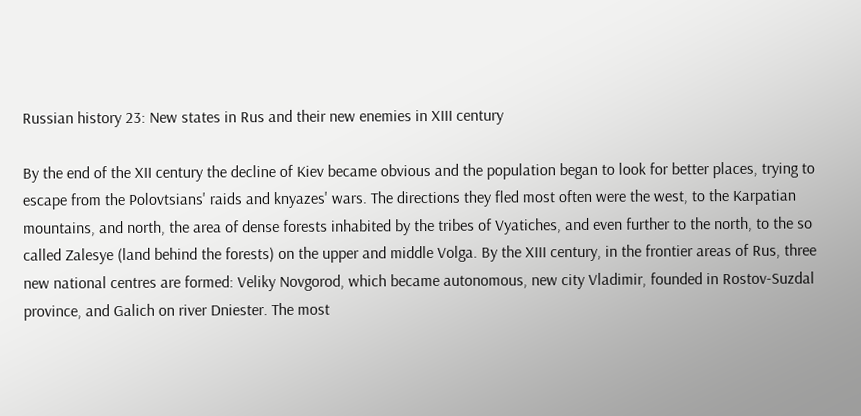Russian history 23: New states in Rus and their new enemies in XIII century

By the end of the XII century the decline of Kiev became obvious and the population began to look for better places, trying to escape from the Polovtsians' raids and knyazes' wars. The directions they fled most often were the west, to the Karpatian mountains, and north, the area of dense forests inhabited by the tribes of Vyatiches, and even further to the north, to the so called Zalesye (land behind the forests) on the upper and middle Volga. By the XIII century, in the frontier areas of Rus, three new national centres are formed: Veliky Novgorod, which became autonomous, new city Vladimir, founded in Rostov-Suzdal province, and Galich on river Dniester. The most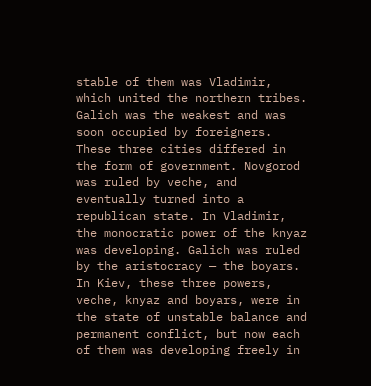stable of them was Vladimir, which united the northern tribes. Galich was the weakest and was soon occupied by foreigners. These three cities differed in the form of government. Novgorod was ruled by veche, and eventually turned into a republican state. In Vladimir, the monocratic power of the knyaz was developing. Galich was ruled by the aristocracy — the boyars. In Kiev, these three powers, veche, knyaz and boyars, were in the state of unstable balance and permanent conflict, but now each of them was developing freely in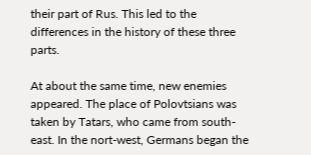their part of Rus. This led to the differences in the history of these three parts.

At about the same time, new enemies appeared. The place of Polovtsians was taken by Tatars, who came from south-east. In the nort-west, Germans began the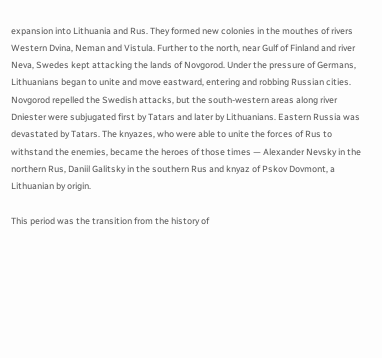expansion into Lithuania and Rus. They formed new colonies in the mouthes of rivers Western Dvina, Neman and Vistula. Further to the north, near Gulf of Finland and river Neva, Swedes kept attacking the lands of Novgorod. Under the pressure of Germans, Lithuanians began to unite and move eastward, entering and robbing Russian cities. Novgorod repelled the Swedish attacks, but the south-western areas along river Dniester were subjugated first by Tatars and later by Lithuanians. Eastern Russia was devastated by Tatars. The knyazes, who were able to unite the forces of Rus to withstand the enemies, became the heroes of those times — Alexander Nevsky in the northern Rus, Daniil Galitsky in the southern Rus and knyaz of Pskov Dovmont, a Lithuanian by origin.

This period was the transition from the history of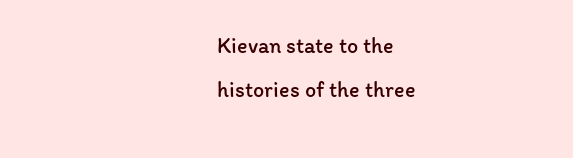Kievan state to the histories of the three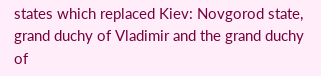states which replaced Kiev: Novgorod state, grand duchy of Vladimir and the grand duchy of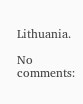Lithuania.

No comments: